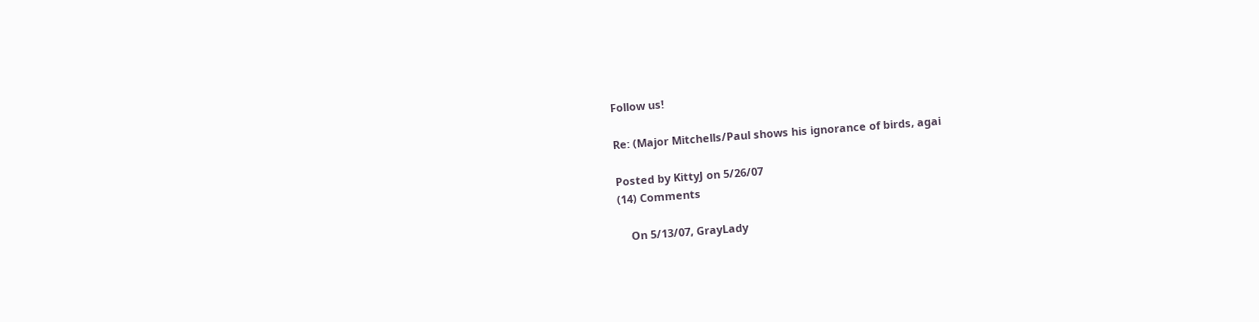Follow us!

Re: (Major Mitchells/Paul shows his ignorance of birds, agai

Posted by KittyJ on 5/26/07
(14) Comments

    On 5/13/07, GrayLady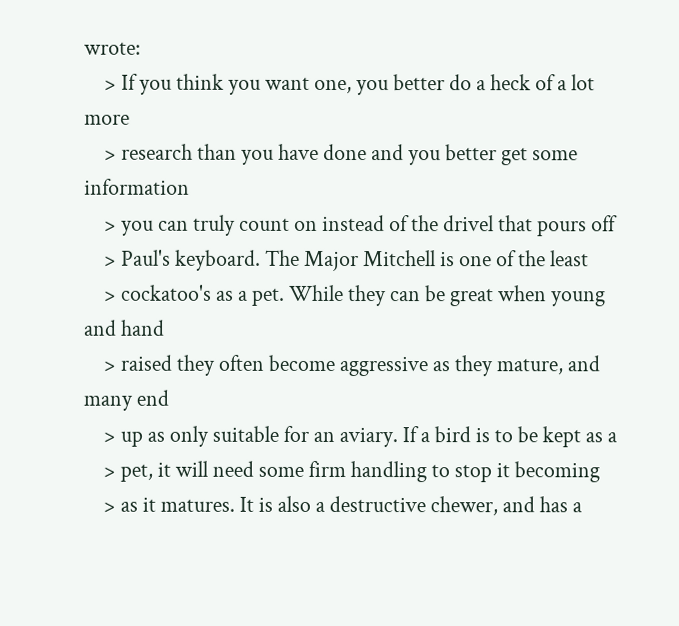wrote:
    > If you think you want one, you better do a heck of a lot more
    > research than you have done and you better get some information
    > you can truly count on instead of the drivel that pours off
    > Paul's keyboard. The Major Mitchell is one of the least
    > cockatoo's as a pet. While they can be great when young and hand
    > raised they often become aggressive as they mature, and many end
    > up as only suitable for an aviary. If a bird is to be kept as a
    > pet, it will need some firm handling to stop it becoming
    > as it matures. It is also a destructive chewer, and has a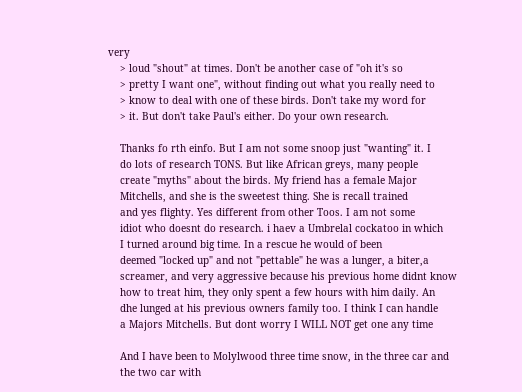very
    > loud "shout" at times. Don't be another case of "oh it's so
    > pretty I want one", without finding out what you really need to
    > know to deal with one of these birds. Don't take my word for
    > it. But don't take Paul's either. Do your own research.

    Thanks fo rth einfo. But I am not some snoop just "wanting" it. I
    do lots of research TONS. But like African greys, many people
    create "myths" about the birds. My friend has a female Major
    Mitchells, and she is the sweetest thing. She is recall trained
    and yes flighty. Yes different from other Toos. I am not some
    idiot who doesnt do research. i haev a Umbrelal cockatoo in which
    I turned around big time. In a rescue he would of been
    deemed "locked up" and not "pettable" he was a lunger, a biter,a
    screamer, and very aggressive because his previous home didnt know
    how to treat him, they only spent a few hours with him daily. An
    dhe lunged at his previous owners family too. I think I can handle
    a Majors Mitchells. But dont worry I WILL NOT get one any time

    And I have been to Molylwood three time snow, in the three car and
    the two car with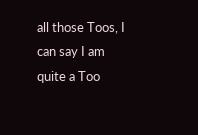all those Toos, I can say I am quite a Too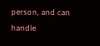person, and can handle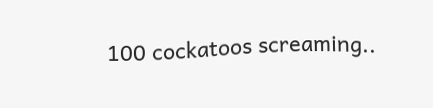100 cockatoos screaming..